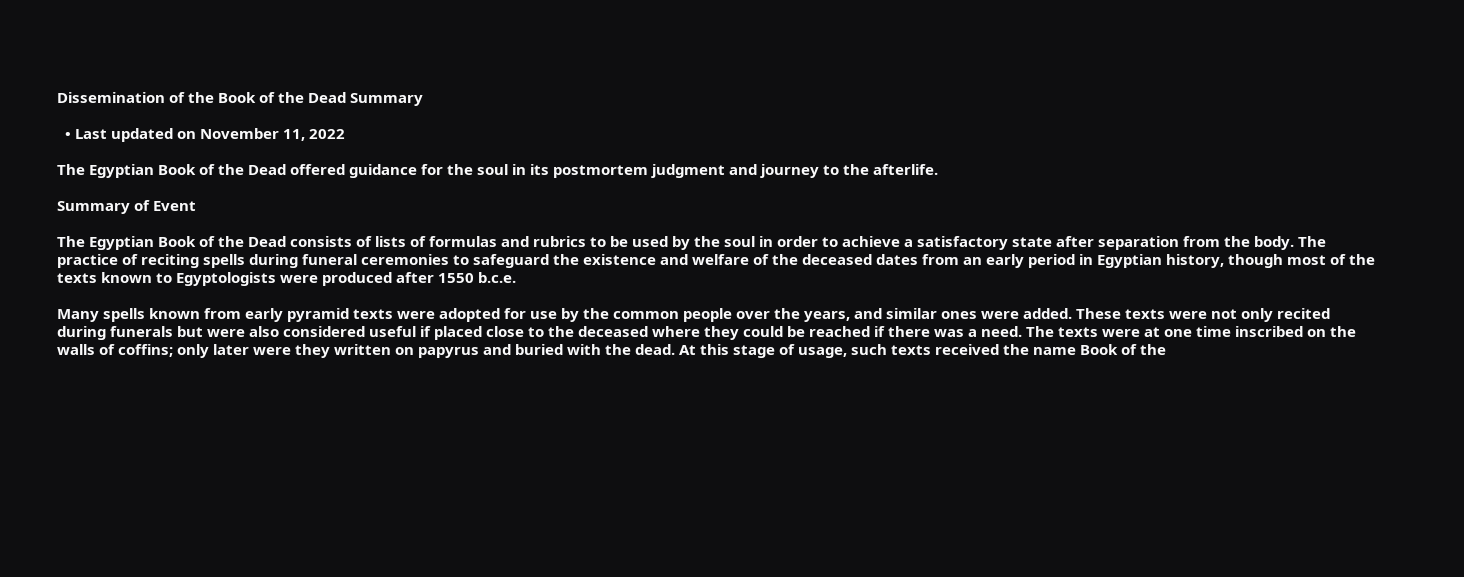Dissemination of the Book of the Dead Summary

  • Last updated on November 11, 2022

The Egyptian Book of the Dead offered guidance for the soul in its postmortem judgment and journey to the afterlife.

Summary of Event

The Egyptian Book of the Dead consists of lists of formulas and rubrics to be used by the soul in order to achieve a satisfactory state after separation from the body. The practice of reciting spells during funeral ceremonies to safeguard the existence and welfare of the deceased dates from an early period in Egyptian history, though most of the texts known to Egyptologists were produced after 1550 b.c.e.

Many spells known from early pyramid texts were adopted for use by the common people over the years, and similar ones were added. These texts were not only recited during funerals but were also considered useful if placed close to the deceased where they could be reached if there was a need. The texts were at one time inscribed on the walls of coffins; only later were they written on papyrus and buried with the dead. At this stage of usage, such texts received the name Book of the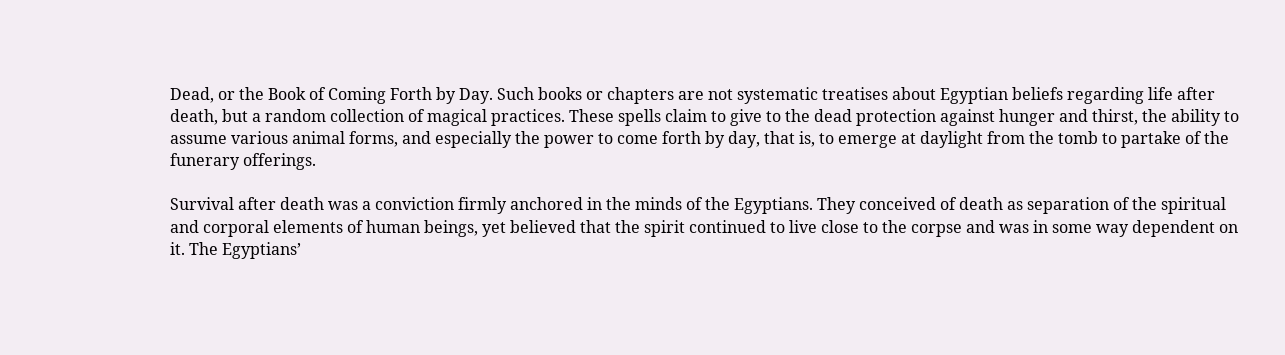Dead, or the Book of Coming Forth by Day. Such books or chapters are not systematic treatises about Egyptian beliefs regarding life after death, but a random collection of magical practices. These spells claim to give to the dead protection against hunger and thirst, the ability to assume various animal forms, and especially the power to come forth by day, that is, to emerge at daylight from the tomb to partake of the funerary offerings.

Survival after death was a conviction firmly anchored in the minds of the Egyptians. They conceived of death as separation of the spiritual and corporal elements of human beings, yet believed that the spirit continued to live close to the corpse and was in some way dependent on it. The Egyptians’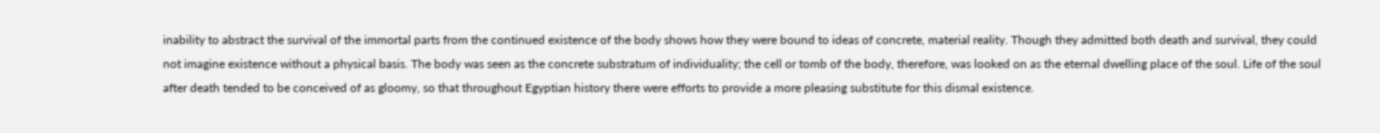inability to abstract the survival of the immortal parts from the continued existence of the body shows how they were bound to ideas of concrete, material reality. Though they admitted both death and survival, they could not imagine existence without a physical basis. The body was seen as the concrete substratum of individuality; the cell or tomb of the body, therefore, was looked on as the eternal dwelling place of the soul. Life of the soul after death tended to be conceived of as gloomy, so that throughout Egyptian history there were efforts to provide a more pleasing substitute for this dismal existence.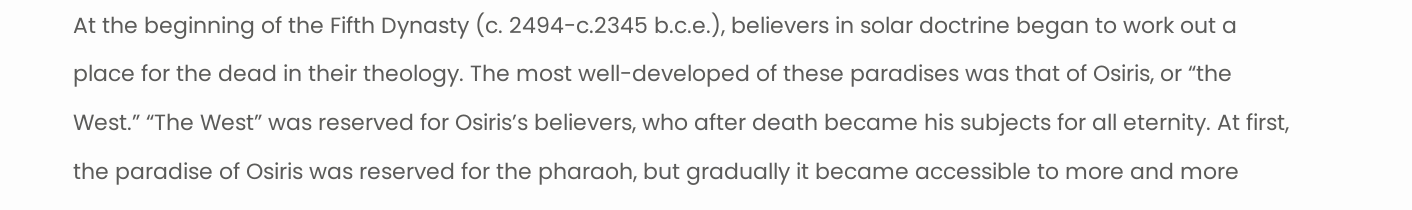At the beginning of the Fifth Dynasty (c. 2494-c.2345 b.c.e.), believers in solar doctrine began to work out a place for the dead in their theology. The most well-developed of these paradises was that of Osiris, or “the West.” “The West” was reserved for Osiris’s believers, who after death became his subjects for all eternity. At first, the paradise of Osiris was reserved for the pharaoh, but gradually it became accessible to more and more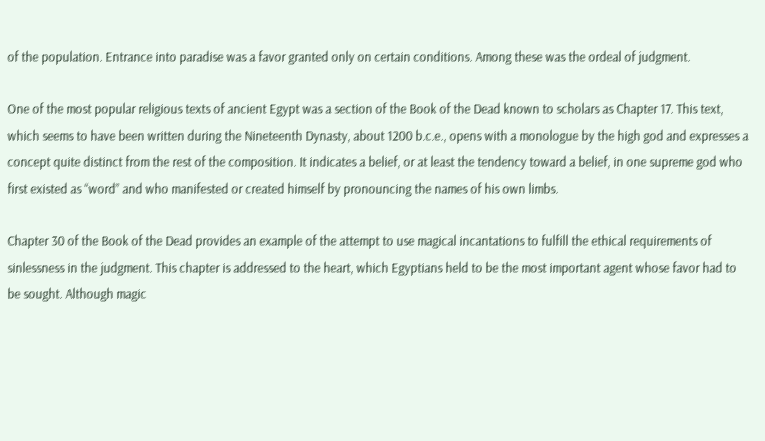of the population. Entrance into paradise was a favor granted only on certain conditions. Among these was the ordeal of judgment.

One of the most popular religious texts of ancient Egypt was a section of the Book of the Dead known to scholars as Chapter 17. This text, which seems to have been written during the Nineteenth Dynasty, about 1200 b.c.e., opens with a monologue by the high god and expresses a concept quite distinct from the rest of the composition. It indicates a belief, or at least the tendency toward a belief, in one supreme god who first existed as “word” and who manifested or created himself by pronouncing the names of his own limbs.

Chapter 30 of the Book of the Dead provides an example of the attempt to use magical incantations to fulfill the ethical requirements of sinlessness in the judgment. This chapter is addressed to the heart, which Egyptians held to be the most important agent whose favor had to be sought. Although magic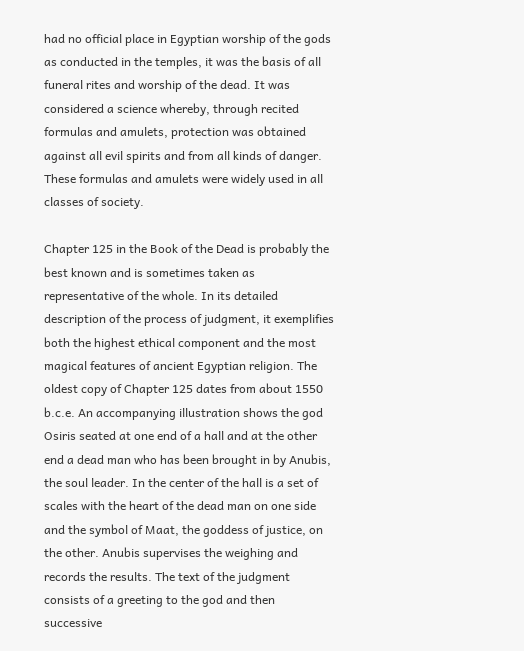had no official place in Egyptian worship of the gods as conducted in the temples, it was the basis of all funeral rites and worship of the dead. It was considered a science whereby, through recited formulas and amulets, protection was obtained against all evil spirits and from all kinds of danger. These formulas and amulets were widely used in all classes of society.

Chapter 125 in the Book of the Dead is probably the best known and is sometimes taken as representative of the whole. In its detailed description of the process of judgment, it exemplifies both the highest ethical component and the most magical features of ancient Egyptian religion. The oldest copy of Chapter 125 dates from about 1550 b.c.e. An accompanying illustration shows the god Osiris seated at one end of a hall and at the other end a dead man who has been brought in by Anubis, the soul leader. In the center of the hall is a set of scales with the heart of the dead man on one side and the symbol of Maat, the goddess of justice, on the other. Anubis supervises the weighing and records the results. The text of the judgment consists of a greeting to the god and then successive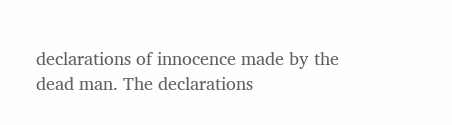declarations of innocence made by the dead man. The declarations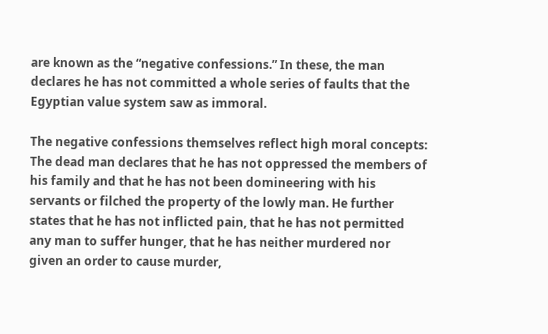are known as the “negative confessions.” In these, the man declares he has not committed a whole series of faults that the Egyptian value system saw as immoral.

The negative confessions themselves reflect high moral concepts: The dead man declares that he has not oppressed the members of his family and that he has not been domineering with his servants or filched the property of the lowly man. He further states that he has not inflicted pain, that he has not permitted any man to suffer hunger, that he has neither murdered nor given an order to cause murder,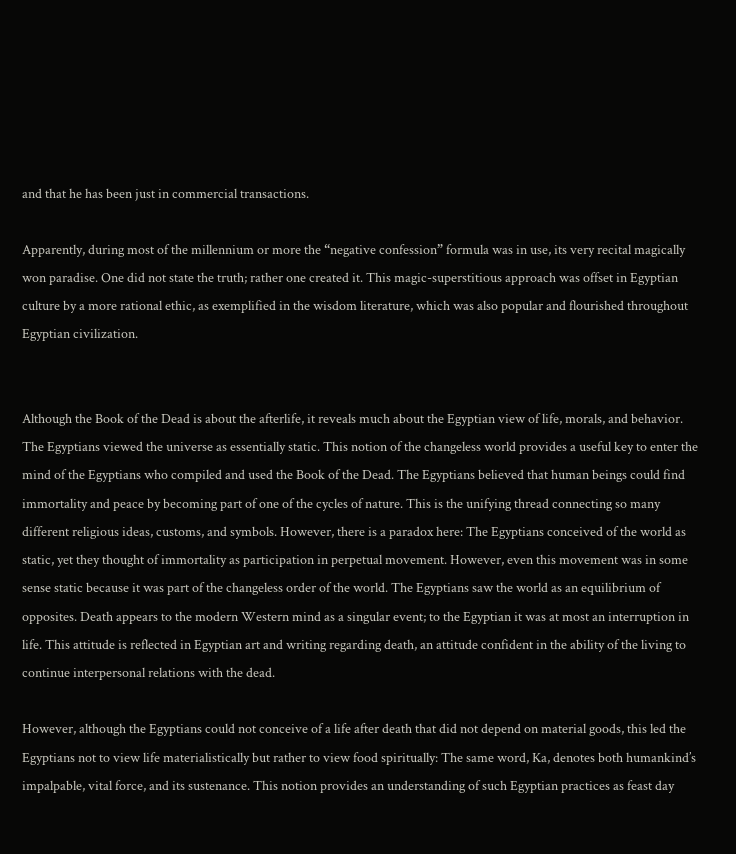and that he has been just in commercial transactions.

Apparently, during most of the millennium or more the “negative confession” formula was in use, its very recital magically won paradise. One did not state the truth; rather one created it. This magic-superstitious approach was offset in Egyptian culture by a more rational ethic, as exemplified in the wisdom literature, which was also popular and flourished throughout Egyptian civilization.


Although the Book of the Dead is about the afterlife, it reveals much about the Egyptian view of life, morals, and behavior. The Egyptians viewed the universe as essentially static. This notion of the changeless world provides a useful key to enter the mind of the Egyptians who compiled and used the Book of the Dead. The Egyptians believed that human beings could find immortality and peace by becoming part of one of the cycles of nature. This is the unifying thread connecting so many different religious ideas, customs, and symbols. However, there is a paradox here: The Egyptians conceived of the world as static, yet they thought of immortality as participation in perpetual movement. However, even this movement was in some sense static because it was part of the changeless order of the world. The Egyptians saw the world as an equilibrium of opposites. Death appears to the modern Western mind as a singular event; to the Egyptian it was at most an interruption in life. This attitude is reflected in Egyptian art and writing regarding death, an attitude confident in the ability of the living to continue interpersonal relations with the dead.

However, although the Egyptians could not conceive of a life after death that did not depend on material goods, this led the Egyptians not to view life materialistically but rather to view food spiritually: The same word, Ka, denotes both humankind’s impalpable, vital force, and its sustenance. This notion provides an understanding of such Egyptian practices as feast day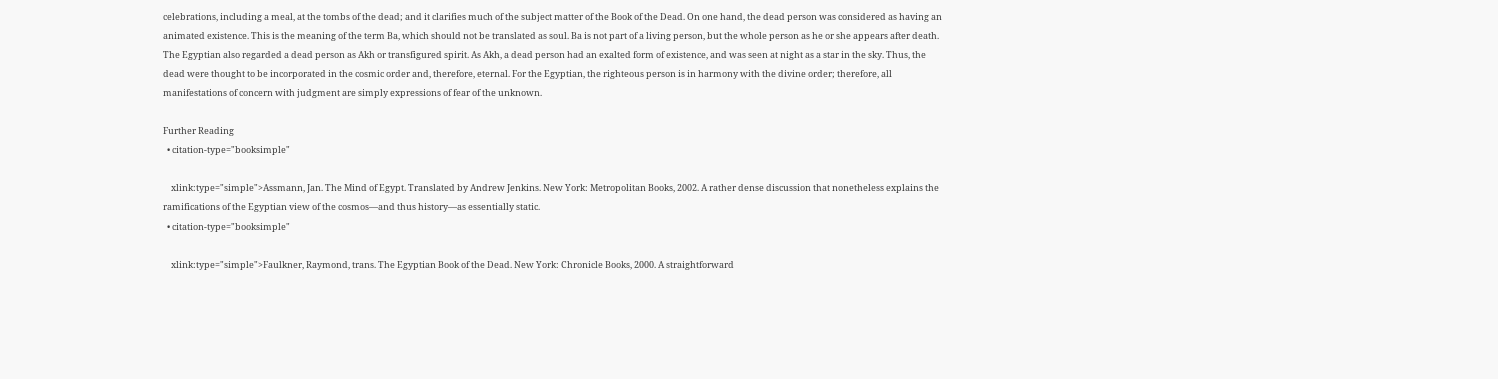celebrations, including a meal, at the tombs of the dead; and it clarifies much of the subject matter of the Book of the Dead. On one hand, the dead person was considered as having an animated existence. This is the meaning of the term Ba, which should not be translated as soul. Ba is not part of a living person, but the whole person as he or she appears after death. The Egyptian also regarded a dead person as Akh or transfigured spirit. As Akh, a dead person had an exalted form of existence, and was seen at night as a star in the sky. Thus, the dead were thought to be incorporated in the cosmic order and, therefore, eternal. For the Egyptian, the righteous person is in harmony with the divine order; therefore, all manifestations of concern with judgment are simply expressions of fear of the unknown.

Further Reading
  • citation-type="booksimple"

    xlink:type="simple">Assmann, Jan. The Mind of Egypt. Translated by Andrew Jenkins. New York: Metropolitan Books, 2002. A rather dense discussion that nonetheless explains the ramifications of the Egyptian view of the cosmos—and thus history—as essentially static.
  • citation-type="booksimple"

    xlink:type="simple">Faulkner, Raymond, trans. The Egyptian Book of the Dead. New York: Chronicle Books, 2000. A straightforward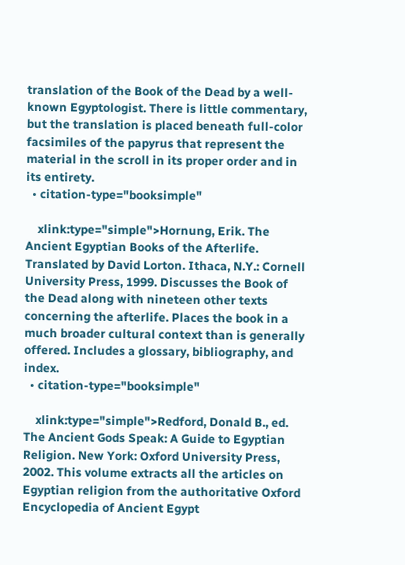translation of the Book of the Dead by a well-known Egyptologist. There is little commentary, but the translation is placed beneath full-color facsimiles of the papyrus that represent the material in the scroll in its proper order and in its entirety.
  • citation-type="booksimple"

    xlink:type="simple">Hornung, Erik. The Ancient Egyptian Books of the Afterlife. Translated by David Lorton. Ithaca, N.Y.: Cornell University Press, 1999. Discusses the Book of the Dead along with nineteen other texts concerning the afterlife. Places the book in a much broader cultural context than is generally offered. Includes a glossary, bibliography, and index.
  • citation-type="booksimple"

    xlink:type="simple">Redford, Donald B., ed. The Ancient Gods Speak: A Guide to Egyptian Religion. New York: Oxford University Press, 2002. This volume extracts all the articles on Egyptian religion from the authoritative Oxford Encyclopedia of Ancient Egypt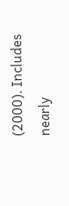(2000). Includes nearly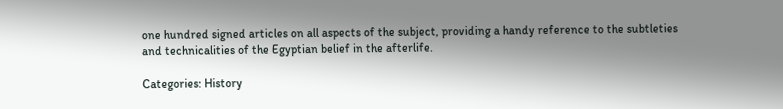one hundred signed articles on all aspects of the subject, providing a handy reference to the subtleties and technicalities of the Egyptian belief in the afterlife.

Categories: History